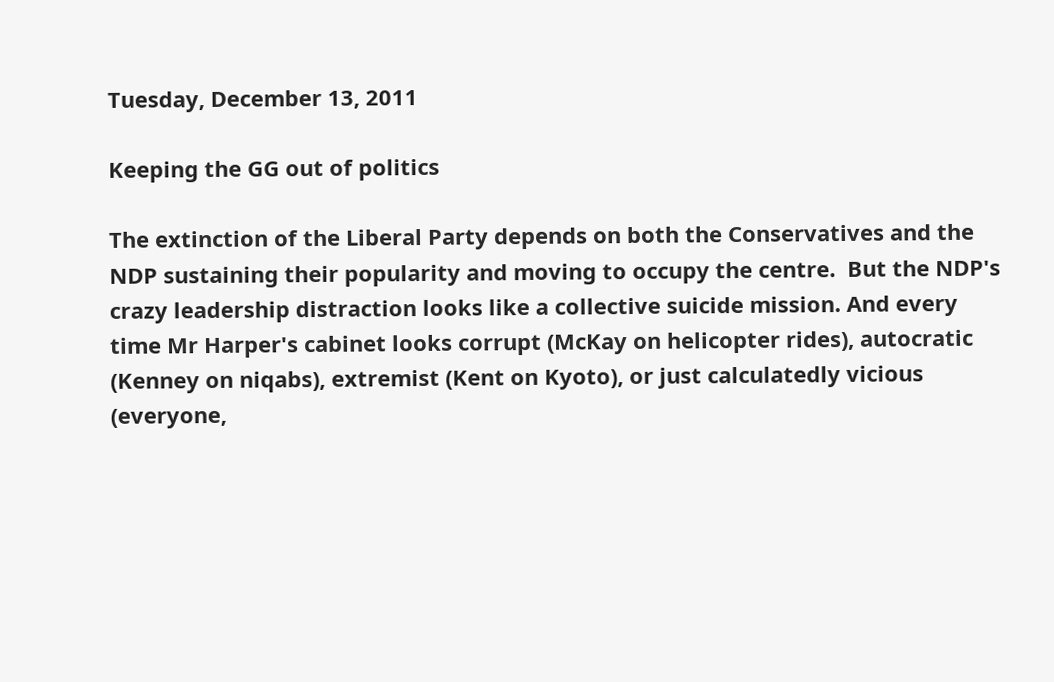Tuesday, December 13, 2011

Keeping the GG out of politics

The extinction of the Liberal Party depends on both the Conservatives and the NDP sustaining their popularity and moving to occupy the centre.  But the NDP's crazy leadership distraction looks like a collective suicide mission. And every time Mr Harper's cabinet looks corrupt (McKay on helicopter rides), autocratic (Kenney on niqabs), extremist (Kent on Kyoto), or just calculatedly vicious (everyone,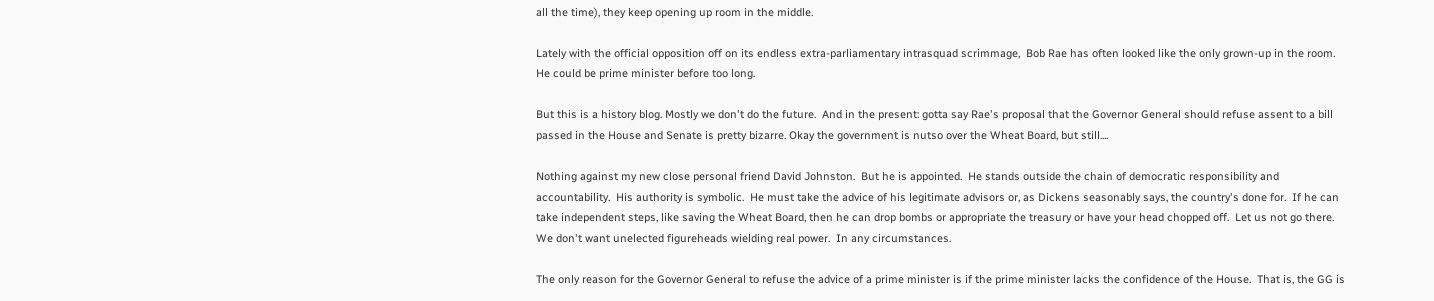all the time), they keep opening up room in the middle.

Lately with the official opposition off on its endless extra-parliamentary intrasquad scrimmage,  Bob Rae has often looked like the only grown-up in the room.  He could be prime minister before too long.

But this is a history blog. Mostly we don't do the future.  And in the present: gotta say Rae's proposal that the Governor General should refuse assent to a bill passed in the House and Senate is pretty bizarre. Okay the government is nutso over the Wheat Board, but still....

Nothing against my new close personal friend David Johnston.  But he is appointed.  He stands outside the chain of democratic responsibility and accountability.  His authority is symbolic.  He must take the advice of his legitimate advisors or, as Dickens seasonably says, the country's done for.  If he can take independent steps, like saving the Wheat Board, then he can drop bombs or appropriate the treasury or have your head chopped off.  Let us not go there. We don't want unelected figureheads wielding real power.  In any circumstances.

The only reason for the Governor General to refuse the advice of a prime minister is if the prime minister lacks the confidence of the House.  That is, the GG is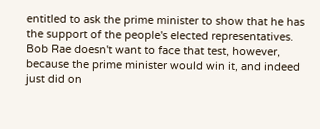entitled to ask the prime minister to show that he has the support of the people's elected representatives.  Bob Rae doesn't want to face that test, however, because the prime minister would win it, and indeed just did on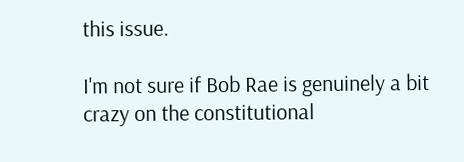this issue.

I'm not sure if Bob Rae is genuinely a bit crazy on the constitutional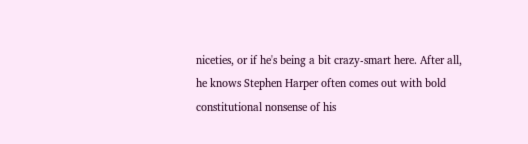niceties, or if he's being a bit crazy-smart here. After all, he knows Stephen Harper often comes out with bold constitutional nonsense of his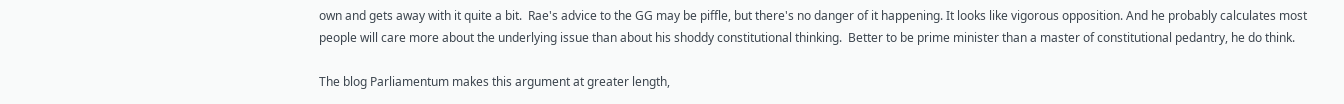own and gets away with it quite a bit.  Rae's advice to the GG may be piffle, but there's no danger of it happening. It looks like vigorous opposition. And he probably calculates most people will care more about the underlying issue than about his shoddy constitutional thinking.  Better to be prime minister than a master of constitutional pedantry, he do think.

The blog Parliamentum makes this argument at greater length,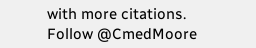with more citations.
Follow @CmedMoore